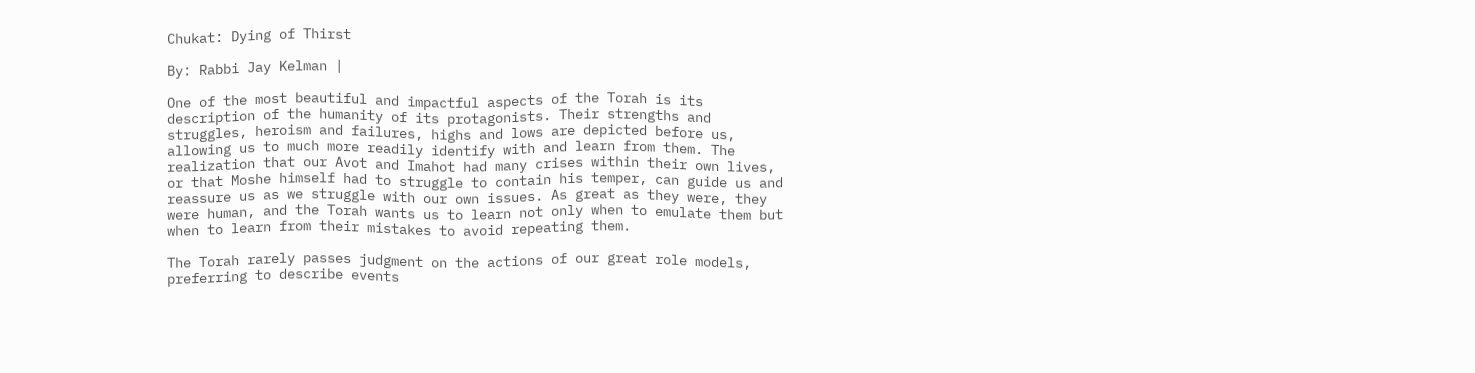Chukat: Dying of Thirst

By: Rabbi Jay Kelman |

One of the most beautiful and impactful aspects of the Torah is its description of the humanity of its protagonists. Their strengths and struggles, heroism and failures, highs and lows are depicted before us, allowing us to much more readily identify with and learn from them. The realization that our Avot and Imahot had many crises within their own lives, or that Moshe himself had to struggle to contain his temper, can guide us and reassure us as we struggle with our own issues. As great as they were, they were human, and the Torah wants us to learn not only when to emulate them but when to learn from their mistakes to avoid repeating them.

The Torah rarely passes judgment on the actions of our great role models, preferring to describe events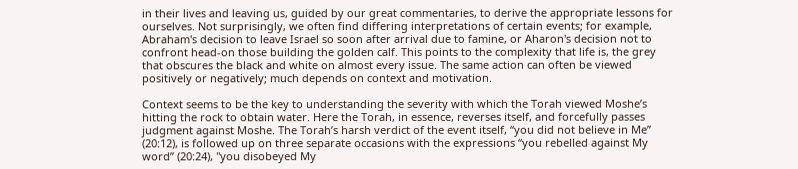in their lives and leaving us, guided by our great commentaries, to derive the appropriate lessons for ourselves. Not surprisingly, we often find differing interpretations of certain events; for example, Abraham's decision to leave Israel so soon after arrival due to famine, or Aharon's decision not to confront head-on those building the golden calf. This points to the complexity that life is, the grey that obscures the black and white on almost every issue. The same action can often be viewed positively or negatively; much depends on context and motivation.

Context seems to be the key to understanding the severity with which the Torah viewed Moshe’s hitting the rock to obtain water. Here the Torah, in essence, reverses itself, and forcefully passes judgment against Moshe. The Torah’s harsh verdict of the event itself, “you did not believe in Me” (20:12), is followed up on three separate occasions with the expressions “you rebelled against My word” (20:24), "you disobeyed My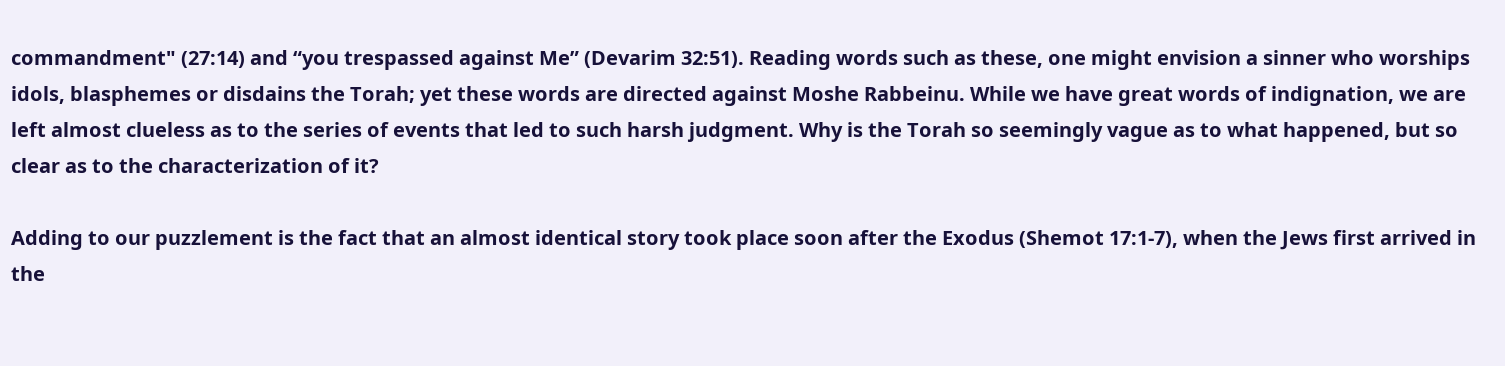commandment" (27:14) and “you trespassed against Me” (Devarim 32:51). Reading words such as these, one might envision a sinner who worships idols, blasphemes or disdains the Torah; yet these words are directed against Moshe Rabbeinu. While we have great words of indignation, we are left almost clueless as to the series of events that led to such harsh judgment. Why is the Torah so seemingly vague as to what happened, but so clear as to the characterization of it?

Adding to our puzzlement is the fact that an almost identical story took place soon after the Exodus (Shemot 17:1-7), when the Jews first arrived in the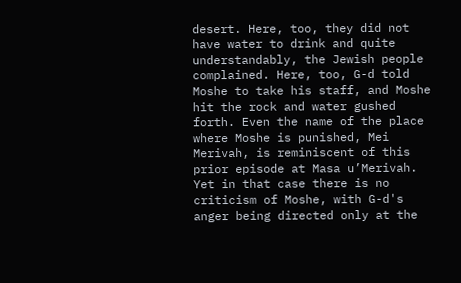desert. Here, too, they did not have water to drink and quite understandably, the Jewish people complained. Here, too, G-d told Moshe to take his staff, and Moshe hit the rock and water gushed forth. Even the name of the place where Moshe is punished, Mei Merivah, is reminiscent of this prior episode at Masa u’Merivah. Yet in that case there is no criticism of Moshe, with G-d's anger being directed only at the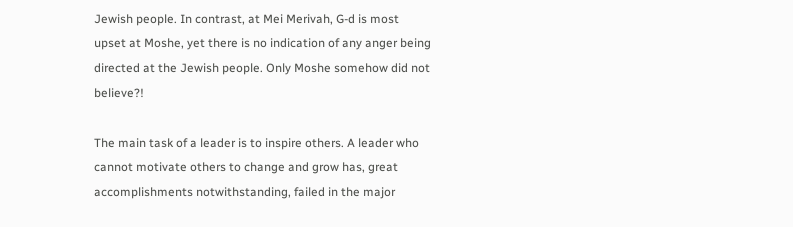Jewish people. In contrast, at Mei Merivah, G-d is most upset at Moshe, yet there is no indication of any anger being directed at the Jewish people. Only Moshe somehow did not believe?!

The main task of a leader is to inspire others. A leader who cannot motivate others to change and grow has, great accomplishments notwithstanding, failed in the major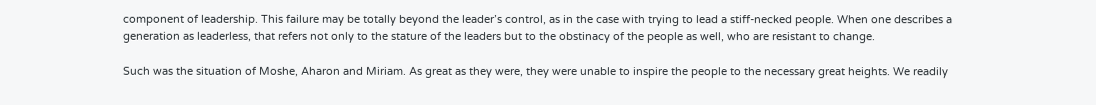component of leadership. This failure may be totally beyond the leader’s control, as in the case with trying to lead a stiff-necked people. When one describes a generation as leaderless, that refers not only to the stature of the leaders but to the obstinacy of the people as well, who are resistant to change.

Such was the situation of Moshe, Aharon and Miriam. As great as they were, they were unable to inspire the people to the necessary great heights. We readily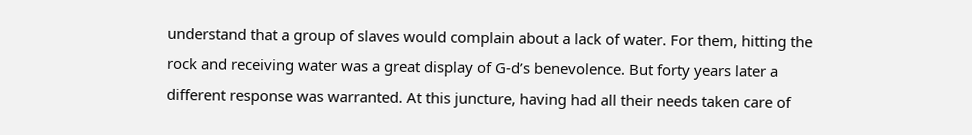understand that a group of slaves would complain about a lack of water. For them, hitting the rock and receiving water was a great display of G-d’s benevolence. But forty years later a different response was warranted. At this juncture, having had all their needs taken care of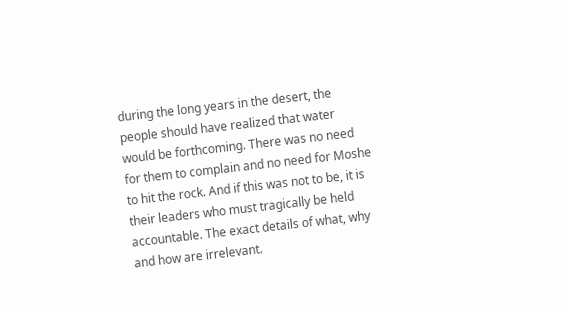during the long years in the desert, the people should have realized that water would be forthcoming. There was no need for them to complain and no need for Moshe to hit the rock. And if this was not to be, it is their leaders who must tragically be held accountable. The exact details of what, why and how are irrelevant.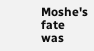Moshe's fate was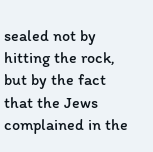sealed not by hitting the rock, but by the fact that the Jews complained in the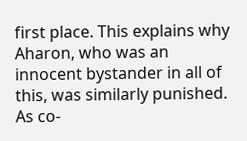first place. This explains why Aharon, who was an innocent bystander in all of this, was similarly punished. As co-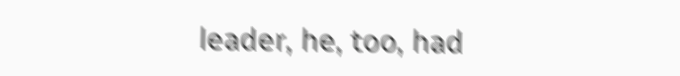leader, he, too, had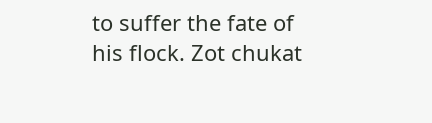to suffer the fate of his flock. Zot chukat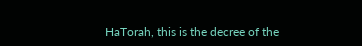HaTorah, this is the decree of the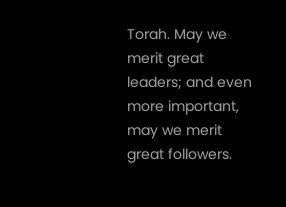Torah. May we merit great leaders; and even more important, may we merit great followers.